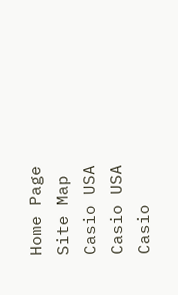Home Page
Site Map
Casio USA
Casio USA
Casio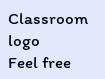Classroom logo
Feel free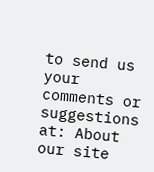to send us your comments or suggestions at: About our site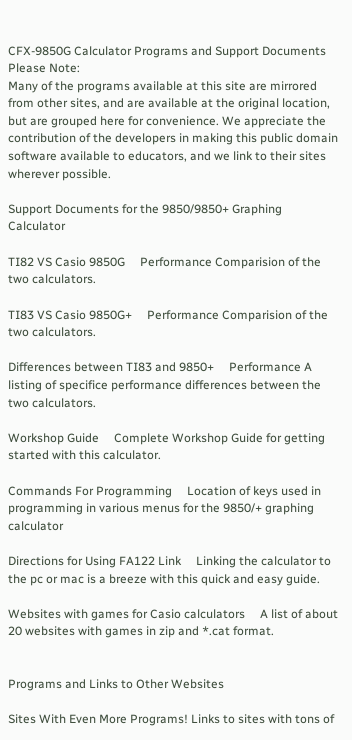CFX-9850G Calculator Programs and Support Documents
Please Note:
Many of the programs available at this site are mirrored from other sites, and are available at the original location, but are grouped here for convenience. We appreciate the contribution of the developers in making this public domain software available to educators, and we link to their sites wherever possible.

Support Documents for the 9850/9850+ Graphing Calculator

TI82 VS Casio 9850G     Performance Comparision of the two calculators.

TI83 VS Casio 9850G+     Performance Comparision of the two calculators.

Differences between TI83 and 9850+     Performance A listing of specifice performance differences between the two calculators.

Workshop Guide     Complete Workshop Guide for getting started with this calculator.

Commands For Programming     Location of keys used in programming in various menus for the 9850/+ graphing calculator

Directions for Using FA122 Link     Linking the calculator to the pc or mac is a breeze with this quick and easy guide.

Websites with games for Casio calculators     A list of about 20 websites with games in zip and *.cat format.


Programs and Links to Other Websites

Sites With Even More Programs! Links to sites with tons of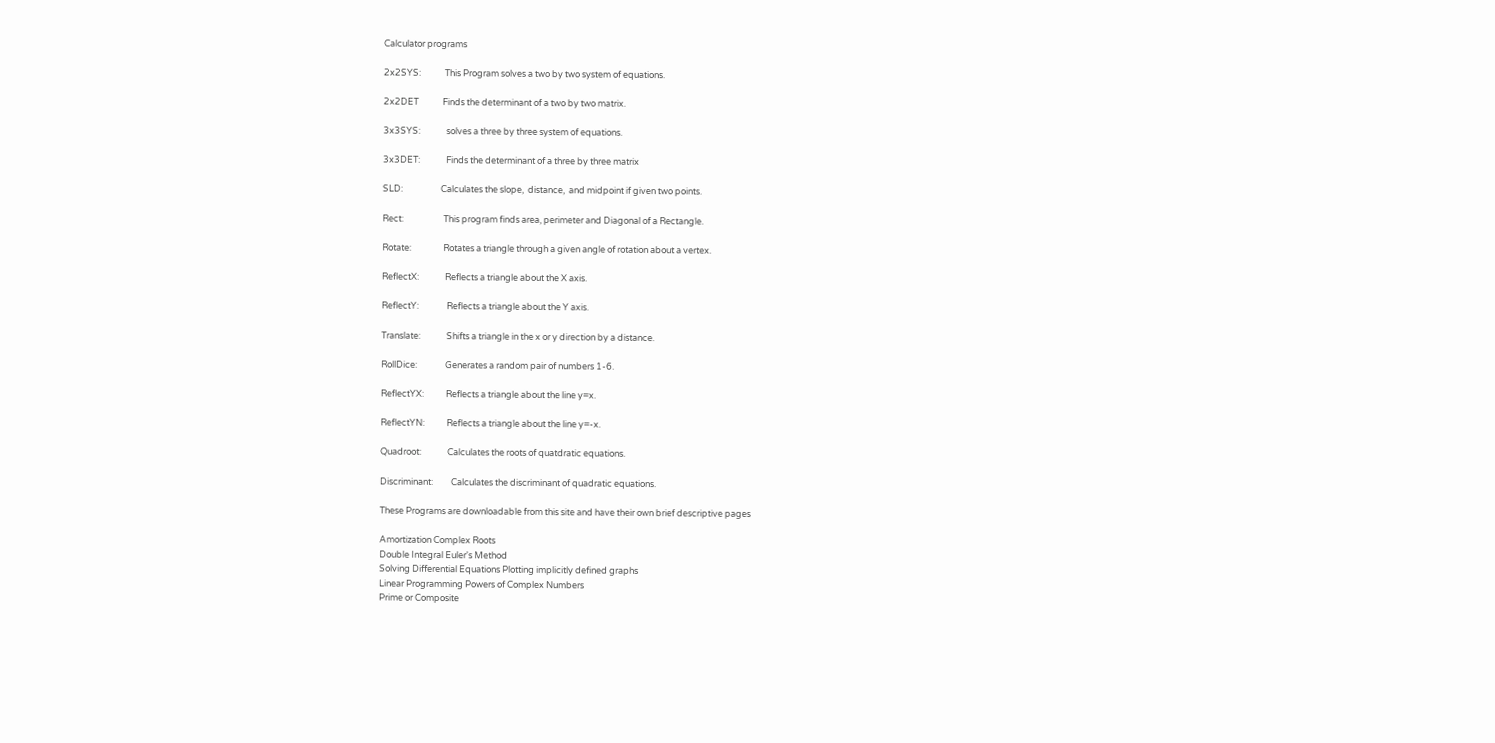Calculator programs

2x2SYS:            This Program solves a two by two system of equations.

2x2DET            Finds the determinant of a two by two matrix.

3x3SYS:             solves a three by three system of equations.

3x3DET:             Finds the determinant of a three by three matrix

SLD:                   Calculates the slope,  distance,  and midpoint if given two points.

Rect:                    This program finds area, perimeter and Diagonal of a Rectangle.

Rotate:                Rotates a triangle through a given angle of rotation about a vertex.

ReflectX:             Reflects a triangle about the X axis.

ReflectY:              Reflects a triangle about the Y axis.

Translate:             Shifts a triangle in the x or y direction by a distance.

RollDice:              Generates a random pair of numbers 1-6.

ReflectYX:           Reflects a triangle about the line y=x.

ReflectYN:           Reflects a triangle about the line y=-x.

Quadroot:             Calculates the roots of quatdratic equations.

Discriminant:         Calculates the discriminant of quadratic equations.

These Programs are downloadable from this site and have their own brief descriptive pages

Amortization Complex Roots
Double Integral Euler's Method
Solving Differential Equations Plotting implicitly defined graphs
Linear Programming Powers of Complex Numbers
Prime or Composite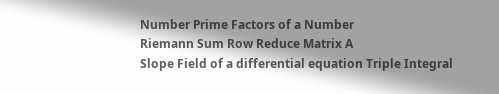Number Prime Factors of a Number
Riemann Sum Row Reduce Matrix A
Slope Field of a differential equation Triple Integral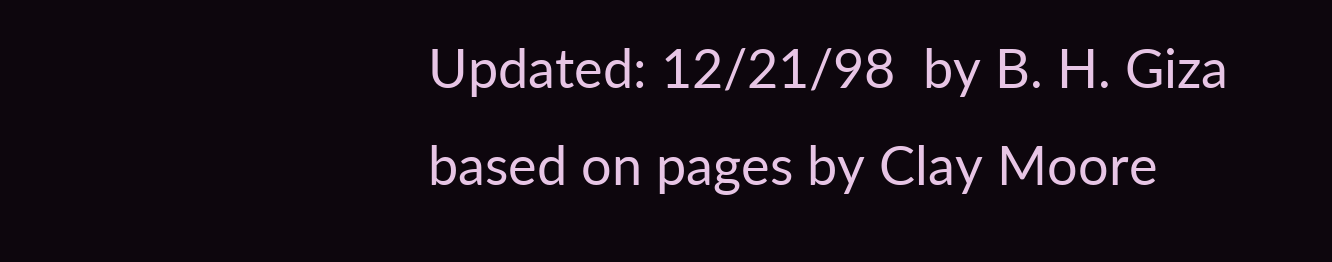Updated: 12/21/98  by B. H. Giza based on pages by Clay Moore